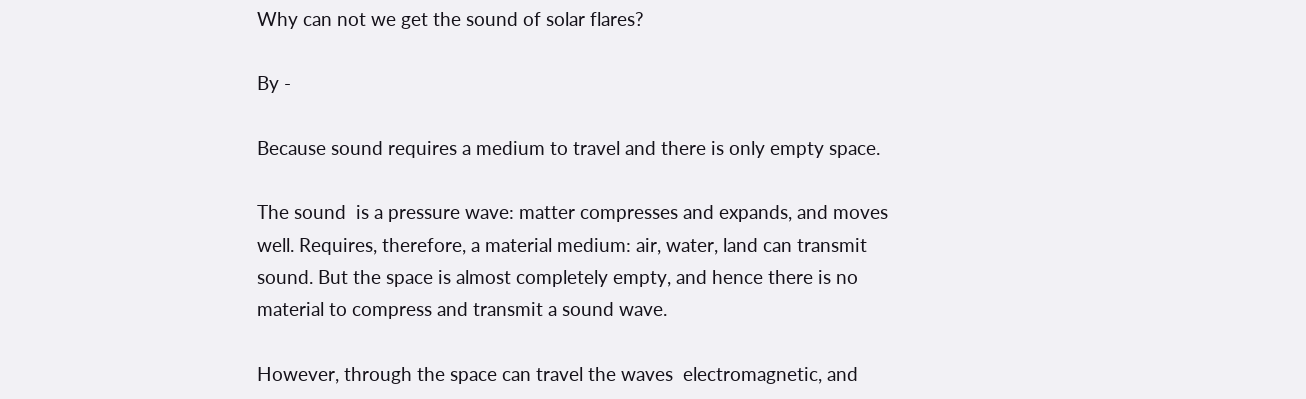Why can not we get the sound of solar flares?

By -

Because sound requires a medium to travel and there is only empty space.

The sound  is a pressure wave: matter compresses and expands, and moves well. Requires, therefore, a material medium: air, water, land can transmit sound. But the space is almost completely empty, and hence there is no material to compress and transmit a sound wave.

However, through the space can travel the waves  electromagnetic, and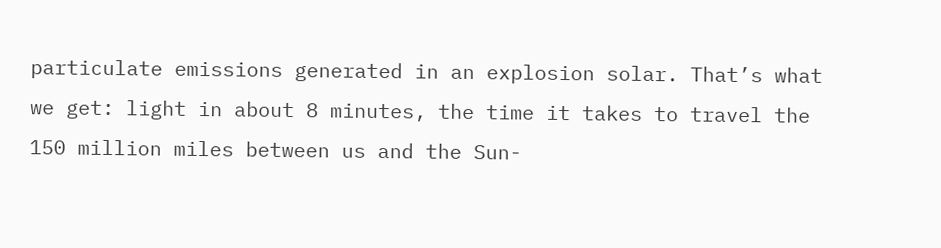particulate emissions generated in an explosion solar. That’s what we get: light in about 8 minutes, the time it takes to travel the 150 million miles between us and the Sun-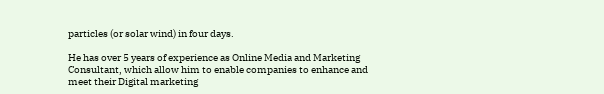particles (or solar wind) in four days.

He has over 5 years of experience as Online Media and Marketing Consultant, which allow him to enable companies to enhance and meet their Digital marketing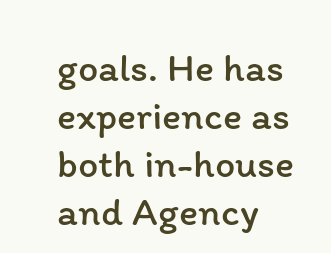goals. He has experience as both in-house and Agency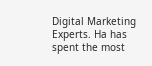Digital Marketing Experts. Ha has spent the most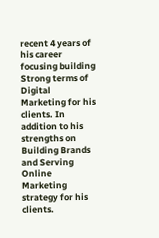recent 4 years of his career focusing building Strong terms of Digital Marketing for his clients. In addition to his strengths on Building Brands and Serving Online Marketing strategy for his clients.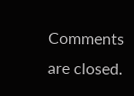Comments are closed.